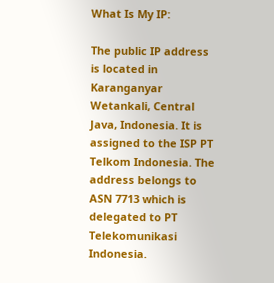What Is My IP:

The public IP address is located in Karanganyar Wetankali, Central Java, Indonesia. It is assigned to the ISP PT Telkom Indonesia. The address belongs to ASN 7713 which is delegated to PT Telekomunikasi Indonesia.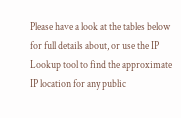Please have a look at the tables below for full details about, or use the IP Lookup tool to find the approximate IP location for any public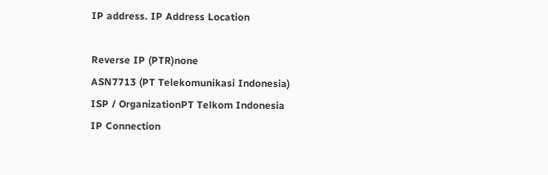IP address. IP Address Location

Reverse IP (PTR)none
ASN7713 (PT Telekomunikasi Indonesia)
ISP / OrganizationPT Telkom Indonesia
IP Connection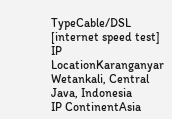TypeCable/DSL [internet speed test]
IP LocationKaranganyar Wetankali, Central Java, Indonesia
IP ContinentAsia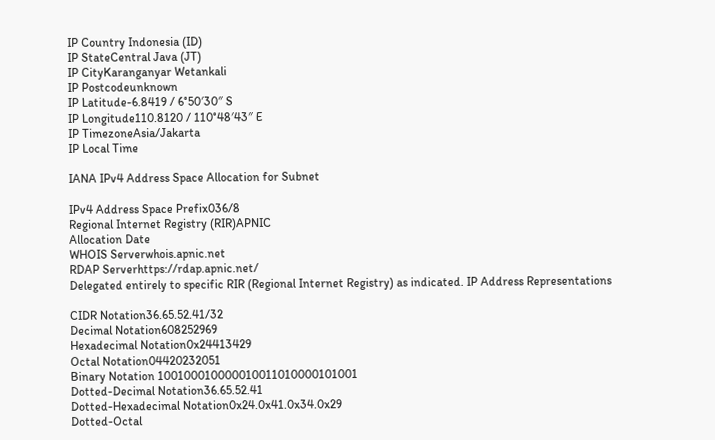IP Country Indonesia (ID)
IP StateCentral Java (JT)
IP CityKaranganyar Wetankali
IP Postcodeunknown
IP Latitude-6.8419 / 6°50′30″ S
IP Longitude110.8120 / 110°48′43″ E
IP TimezoneAsia/Jakarta
IP Local Time

IANA IPv4 Address Space Allocation for Subnet

IPv4 Address Space Prefix036/8
Regional Internet Registry (RIR)APNIC
Allocation Date
WHOIS Serverwhois.apnic.net
RDAP Serverhttps://rdap.apnic.net/
Delegated entirely to specific RIR (Regional Internet Registry) as indicated. IP Address Representations

CIDR Notation36.65.52.41/32
Decimal Notation608252969
Hexadecimal Notation0x24413429
Octal Notation04420232051
Binary Notation 100100010000010011010000101001
Dotted-Decimal Notation36.65.52.41
Dotted-Hexadecimal Notation0x24.0x41.0x34.0x29
Dotted-Octal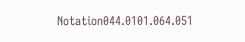Notation044.0101.064.051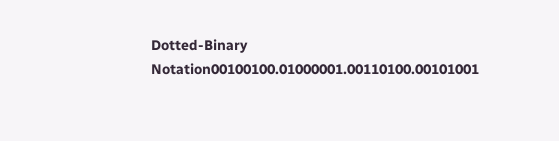Dotted-Binary Notation00100100.01000001.00110100.00101001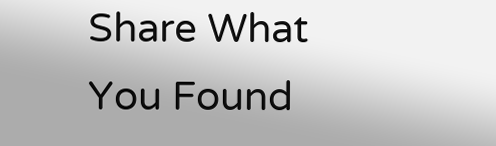Share What You Found